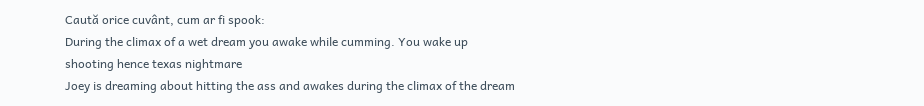Caută orice cuvânt, cum ar fi spook:
During the climax of a wet dream you awake while cumming. You wake up shooting hence texas nightmare
Joey is dreaming about hitting the ass and awakes during the climax of the dream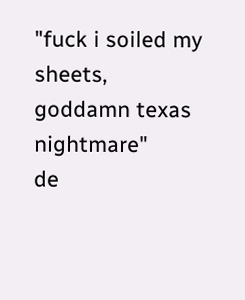"fuck i soiled my sheets, goddamn texas nightmare"
de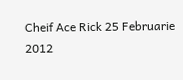Cheif Ace Rick 25 Februarie 2012